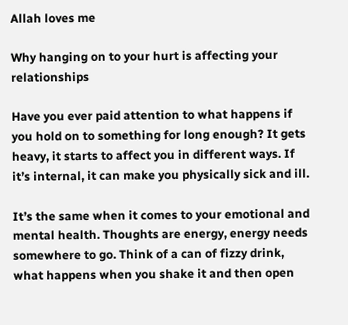Allah loves me

Why hanging on to your hurt is affecting your relationships

Have you ever paid attention to what happens if you hold on to something for long enough? It gets heavy, it starts to affect you in different ways. If it’s internal, it can make you physically sick and ill.

It’s the same when it comes to your emotional and mental health. Thoughts are energy, energy needs somewhere to go. Think of a can of fizzy drink, what happens when you shake it and then open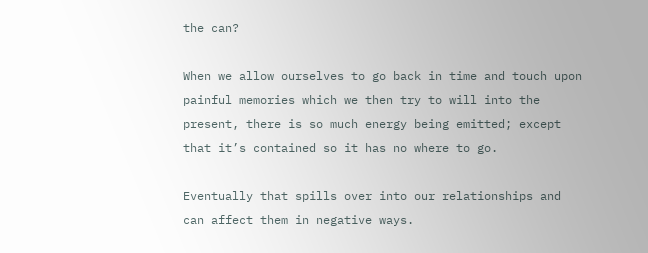the can?

When we allow ourselves to go back in time and touch upon painful memories which we then try to will into the present, there is so much energy being emitted; except that it’s contained so it has no where to go.

Eventually that spills over into our relationships and can affect them in negative ways.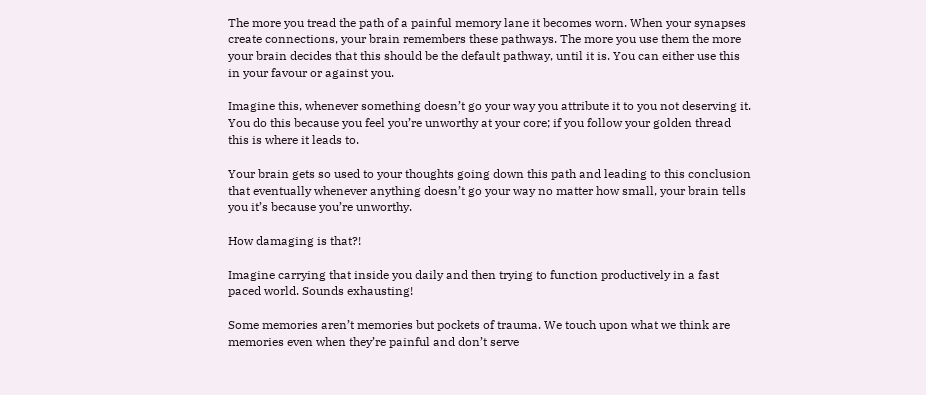The more you tread the path of a painful memory lane it becomes worn. When your synapses create connections, your brain remembers these pathways. The more you use them the more your brain decides that this should be the default pathway, until it is. You can either use this in your favour or against you.

Imagine this, whenever something doesn’t go your way you attribute it to you not deserving it. You do this because you feel you’re unworthy at your core; if you follow your golden thread this is where it leads to.

Your brain gets so used to your thoughts going down this path and leading to this conclusion that eventually whenever anything doesn’t go your way no matter how small, your brain tells you it’s because you’re unworthy.

How damaging is that?!

Imagine carrying that inside you daily and then trying to function productively in a fast paced world. Sounds exhausting!

Some memories aren’t memories but pockets of trauma. We touch upon what we think are memories even when they’re painful and don’t serve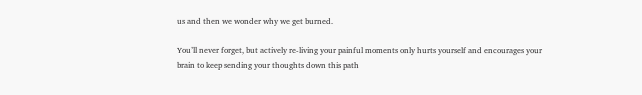us and then we wonder why we get burned.

You’ll never forget, but actively re-living your painful moments only hurts yourself and encourages your brain to keep sending your thoughts down this path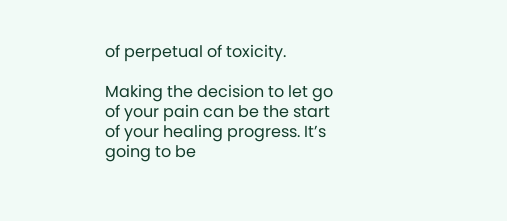of perpetual of toxicity.

Making the decision to let go of your pain can be the start of your healing progress. It’s going to be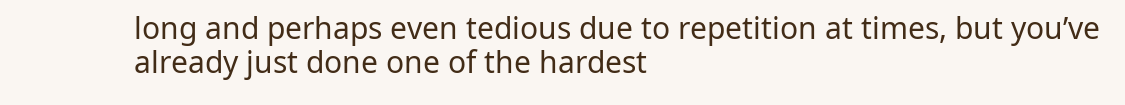long and perhaps even tedious due to repetition at times, but you’ve already just done one of the hardest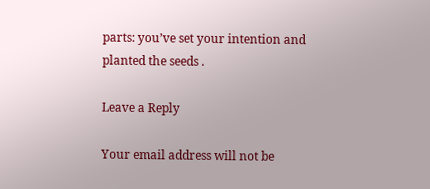parts: you’ve set your intention and planted the seeds .

Leave a Reply

Your email address will not be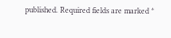published. Required fields are marked *